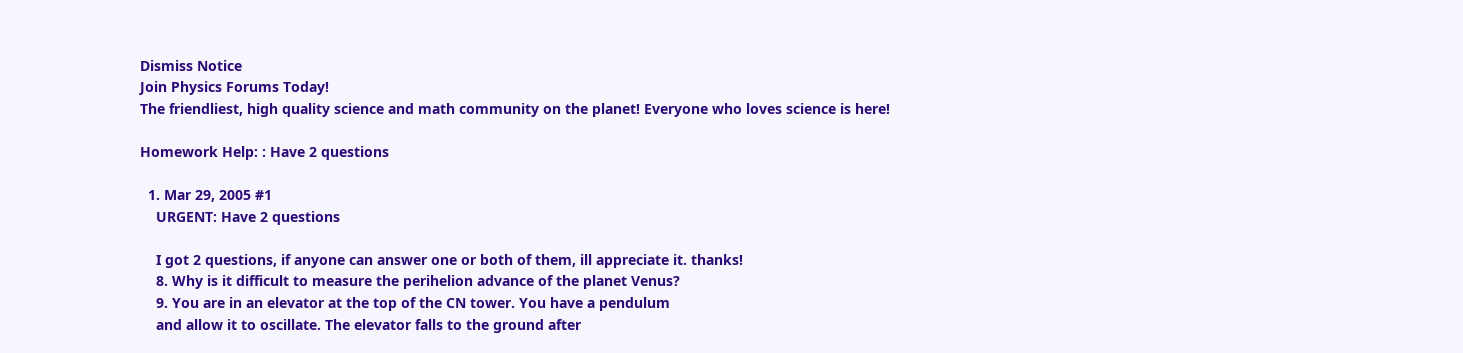Dismiss Notice
Join Physics Forums Today!
The friendliest, high quality science and math community on the planet! Everyone who loves science is here!

Homework Help: : Have 2 questions

  1. Mar 29, 2005 #1
    URGENT: Have 2 questions

    I got 2 questions, if anyone can answer one or both of them, ill appreciate it. thanks!
    8. Why is it difficult to measure the perihelion advance of the planet Venus?
    9. You are in an elevator at the top of the CN tower. You have a pendulum
    and allow it to oscillate. The elevator falls to the ground after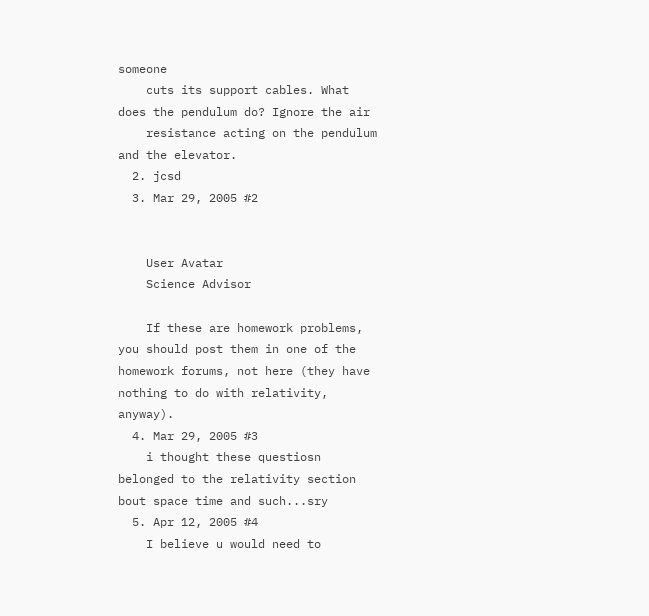someone
    cuts its support cables. What does the pendulum do? Ignore the air
    resistance acting on the pendulum and the elevator.
  2. jcsd
  3. Mar 29, 2005 #2


    User Avatar
    Science Advisor

    If these are homework problems, you should post them in one of the homework forums, not here (they have nothing to do with relativity, anyway).
  4. Mar 29, 2005 #3
    i thought these questiosn belonged to the relativity section bout space time and such...sry
  5. Apr 12, 2005 #4
    I believe u would need to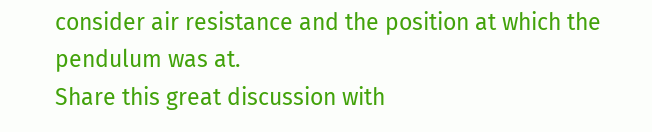consider air resistance and the position at which the pendulum was at.
Share this great discussion with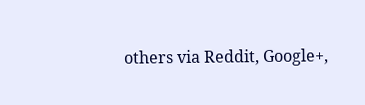others via Reddit, Google+,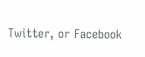Twitter, or Facebook